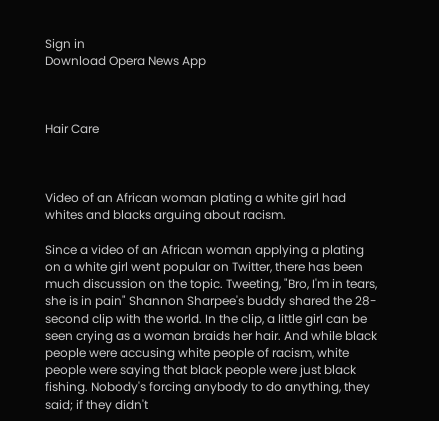Sign in
Download Opera News App



Hair Care



Video of an African woman plating a white girl had whites and blacks arguing about racism.

Since a video of an African woman applying a plating on a white girl went popular on Twitter, there has been much discussion on the topic. Tweeting, "Bro, I'm in tears, she is in pain" Shannon Sharpee's buddy shared the 28-second clip with the world. In the clip, a little girl can be seen crying as a woman braids her hair. And while black people were accusing white people of racism, white people were saying that black people were just black fishing. Nobody's forcing anybody to do anything, they said; if they didn't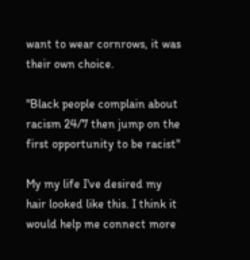want to wear cornrows, it was their own choice.

"Black people complain about racism 24/7 then jump on the first opportunity to be racist"

My my life I've desired my hair looked like this. I think it would help me connect more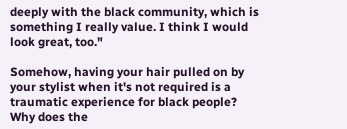deeply with the black community, which is something I really value. I think I would look great, too."

Somehow, having your hair pulled on by your stylist when it's not required is a traumatic experience for black people? Why does the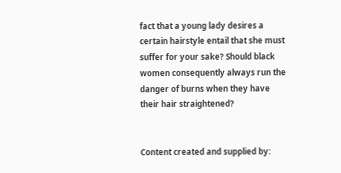fact that a young lady desires a certain hairstyle entail that she must suffer for your sake? Should black women consequently always run the danger of burns when they have their hair straightened?


Content created and supplied by: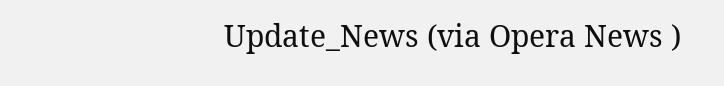Update_News (via Opera News )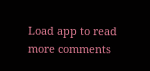Load app to read more comments